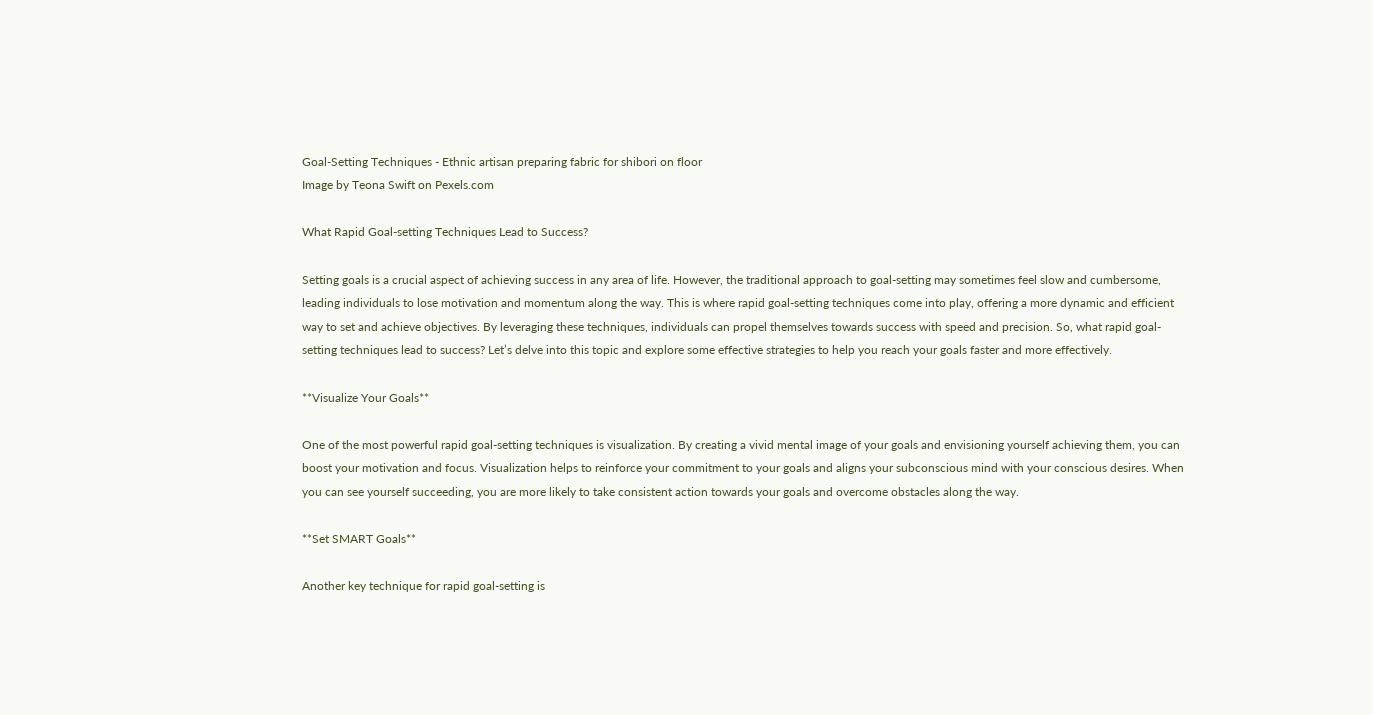Goal-Setting Techniques - Ethnic artisan preparing fabric for shibori on floor
Image by Teona Swift on Pexels.com

What Rapid Goal-setting Techniques Lead to Success?

Setting goals is a crucial aspect of achieving success in any area of life. However, the traditional approach to goal-setting may sometimes feel slow and cumbersome, leading individuals to lose motivation and momentum along the way. This is where rapid goal-setting techniques come into play, offering a more dynamic and efficient way to set and achieve objectives. By leveraging these techniques, individuals can propel themselves towards success with speed and precision. So, what rapid goal-setting techniques lead to success? Let’s delve into this topic and explore some effective strategies to help you reach your goals faster and more effectively.

**Visualize Your Goals**

One of the most powerful rapid goal-setting techniques is visualization. By creating a vivid mental image of your goals and envisioning yourself achieving them, you can boost your motivation and focus. Visualization helps to reinforce your commitment to your goals and aligns your subconscious mind with your conscious desires. When you can see yourself succeeding, you are more likely to take consistent action towards your goals and overcome obstacles along the way.

**Set SMART Goals**

Another key technique for rapid goal-setting is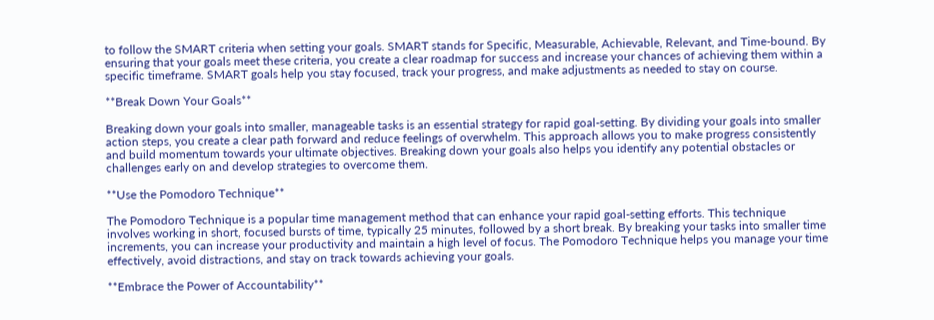to follow the SMART criteria when setting your goals. SMART stands for Specific, Measurable, Achievable, Relevant, and Time-bound. By ensuring that your goals meet these criteria, you create a clear roadmap for success and increase your chances of achieving them within a specific timeframe. SMART goals help you stay focused, track your progress, and make adjustments as needed to stay on course.

**Break Down Your Goals**

Breaking down your goals into smaller, manageable tasks is an essential strategy for rapid goal-setting. By dividing your goals into smaller action steps, you create a clear path forward and reduce feelings of overwhelm. This approach allows you to make progress consistently and build momentum towards your ultimate objectives. Breaking down your goals also helps you identify any potential obstacles or challenges early on and develop strategies to overcome them.

**Use the Pomodoro Technique**

The Pomodoro Technique is a popular time management method that can enhance your rapid goal-setting efforts. This technique involves working in short, focused bursts of time, typically 25 minutes, followed by a short break. By breaking your tasks into smaller time increments, you can increase your productivity and maintain a high level of focus. The Pomodoro Technique helps you manage your time effectively, avoid distractions, and stay on track towards achieving your goals.

**Embrace the Power of Accountability**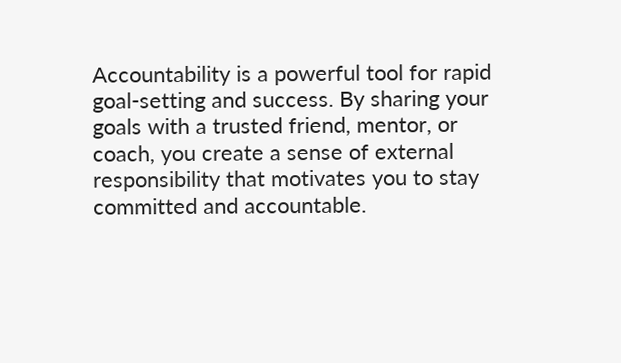Accountability is a powerful tool for rapid goal-setting and success. By sharing your goals with a trusted friend, mentor, or coach, you create a sense of external responsibility that motivates you to stay committed and accountable.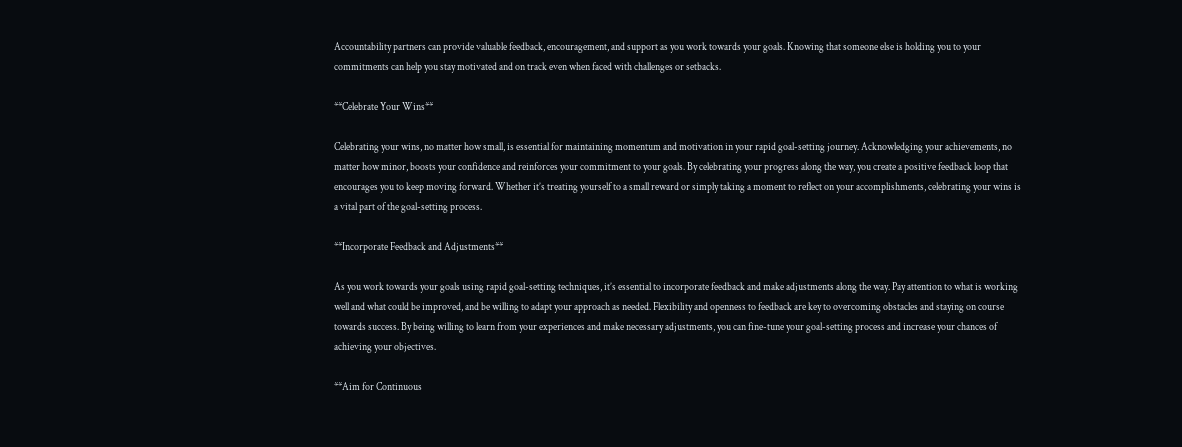Accountability partners can provide valuable feedback, encouragement, and support as you work towards your goals. Knowing that someone else is holding you to your commitments can help you stay motivated and on track even when faced with challenges or setbacks.

**Celebrate Your Wins**

Celebrating your wins, no matter how small, is essential for maintaining momentum and motivation in your rapid goal-setting journey. Acknowledging your achievements, no matter how minor, boosts your confidence and reinforces your commitment to your goals. By celebrating your progress along the way, you create a positive feedback loop that encourages you to keep moving forward. Whether it’s treating yourself to a small reward or simply taking a moment to reflect on your accomplishments, celebrating your wins is a vital part of the goal-setting process.

**Incorporate Feedback and Adjustments**

As you work towards your goals using rapid goal-setting techniques, it’s essential to incorporate feedback and make adjustments along the way. Pay attention to what is working well and what could be improved, and be willing to adapt your approach as needed. Flexibility and openness to feedback are key to overcoming obstacles and staying on course towards success. By being willing to learn from your experiences and make necessary adjustments, you can fine-tune your goal-setting process and increase your chances of achieving your objectives.

**Aim for Continuous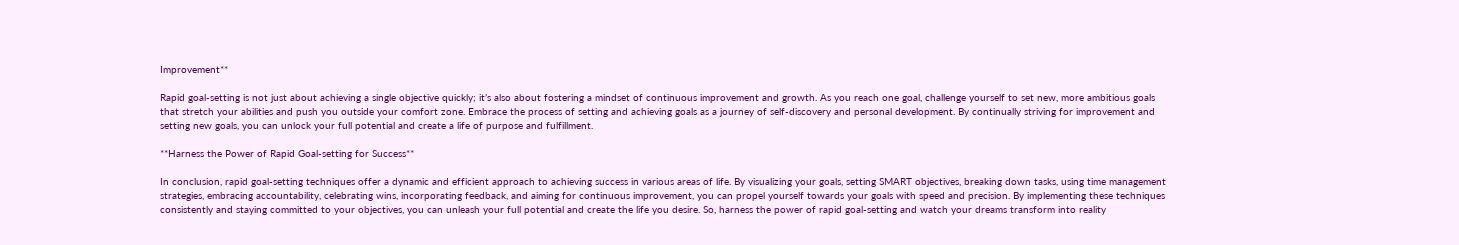Improvement**

Rapid goal-setting is not just about achieving a single objective quickly; it’s also about fostering a mindset of continuous improvement and growth. As you reach one goal, challenge yourself to set new, more ambitious goals that stretch your abilities and push you outside your comfort zone. Embrace the process of setting and achieving goals as a journey of self-discovery and personal development. By continually striving for improvement and setting new goals, you can unlock your full potential and create a life of purpose and fulfillment.

**Harness the Power of Rapid Goal-setting for Success**

In conclusion, rapid goal-setting techniques offer a dynamic and efficient approach to achieving success in various areas of life. By visualizing your goals, setting SMART objectives, breaking down tasks, using time management strategies, embracing accountability, celebrating wins, incorporating feedback, and aiming for continuous improvement, you can propel yourself towards your goals with speed and precision. By implementing these techniques consistently and staying committed to your objectives, you can unleash your full potential and create the life you desire. So, harness the power of rapid goal-setting and watch your dreams transform into reality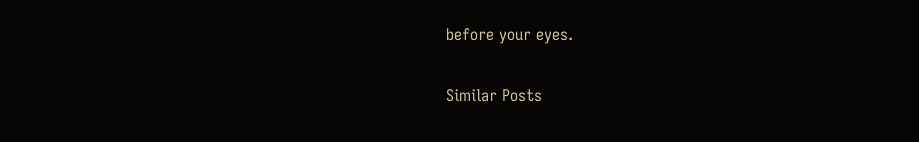before your eyes.

Similar Posts